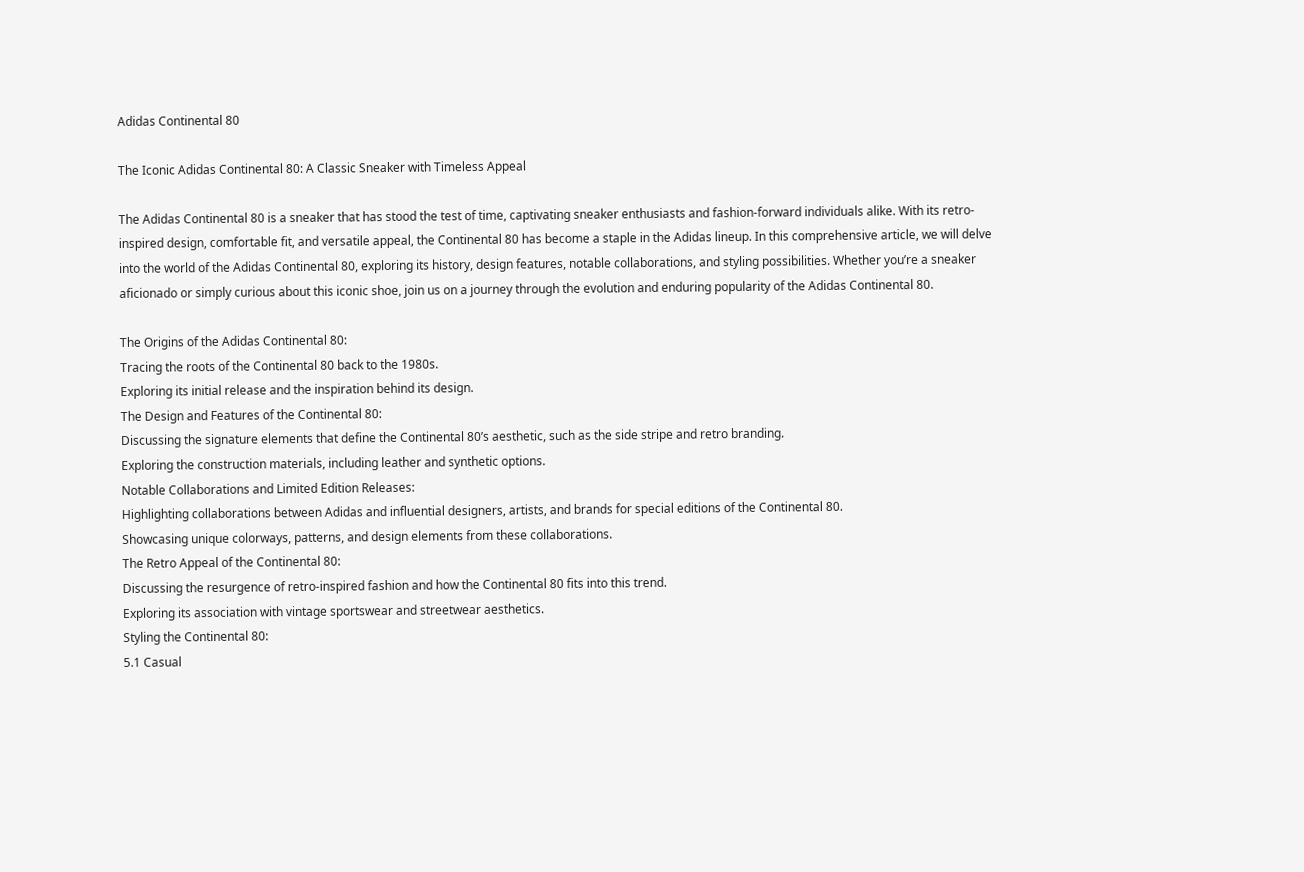Adidas Continental 80

The Iconic Adidas Continental 80: A Classic Sneaker with Timeless Appeal

The Adidas Continental 80 is a sneaker that has stood the test of time, captivating sneaker enthusiasts and fashion-forward individuals alike. With its retro-inspired design, comfortable fit, and versatile appeal, the Continental 80 has become a staple in the Adidas lineup. In this comprehensive article, we will delve into the world of the Adidas Continental 80, exploring its history, design features, notable collaborations, and styling possibilities. Whether you’re a sneaker aficionado or simply curious about this iconic shoe, join us on a journey through the evolution and enduring popularity of the Adidas Continental 80.

The Origins of the Adidas Continental 80:
Tracing the roots of the Continental 80 back to the 1980s.
Exploring its initial release and the inspiration behind its design.
The Design and Features of the Continental 80:
Discussing the signature elements that define the Continental 80’s aesthetic, such as the side stripe and retro branding.
Exploring the construction materials, including leather and synthetic options.
Notable Collaborations and Limited Edition Releases:
Highlighting collaborations between Adidas and influential designers, artists, and brands for special editions of the Continental 80.
Showcasing unique colorways, patterns, and design elements from these collaborations.
The Retro Appeal of the Continental 80:
Discussing the resurgence of retro-inspired fashion and how the Continental 80 fits into this trend.
Exploring its association with vintage sportswear and streetwear aesthetics.
Styling the Continental 80:
5.1 Casual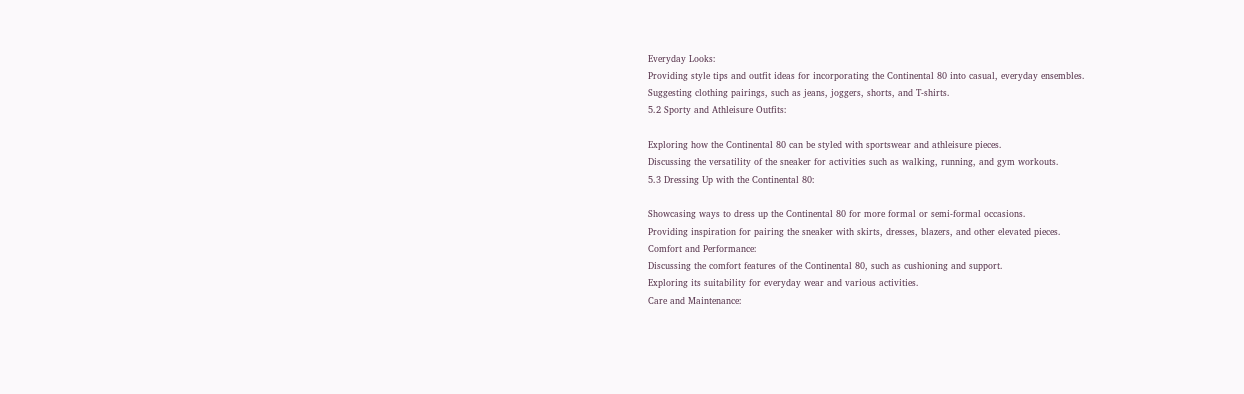Everyday Looks:
Providing style tips and outfit ideas for incorporating the Continental 80 into casual, everyday ensembles.
Suggesting clothing pairings, such as jeans, joggers, shorts, and T-shirts.
5.2 Sporty and Athleisure Outfits:

Exploring how the Continental 80 can be styled with sportswear and athleisure pieces.
Discussing the versatility of the sneaker for activities such as walking, running, and gym workouts.
5.3 Dressing Up with the Continental 80:

Showcasing ways to dress up the Continental 80 for more formal or semi-formal occasions.
Providing inspiration for pairing the sneaker with skirts, dresses, blazers, and other elevated pieces.
Comfort and Performance:
Discussing the comfort features of the Continental 80, such as cushioning and support.
Exploring its suitability for everyday wear and various activities.
Care and Maintenance: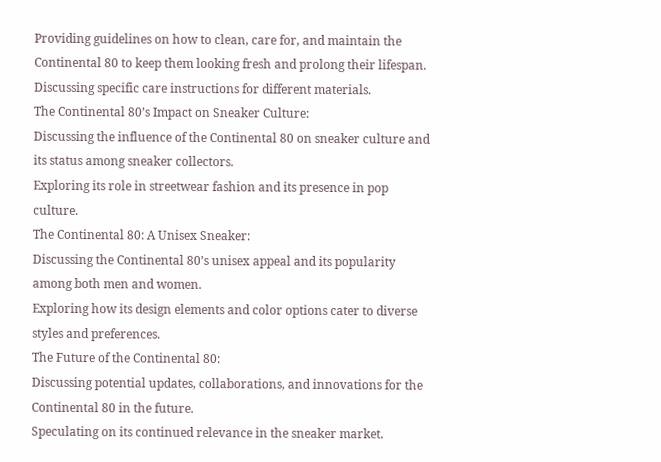Providing guidelines on how to clean, care for, and maintain the Continental 80 to keep them looking fresh and prolong their lifespan.
Discussing specific care instructions for different materials.
The Continental 80’s Impact on Sneaker Culture:
Discussing the influence of the Continental 80 on sneaker culture and its status among sneaker collectors.
Exploring its role in streetwear fashion and its presence in pop culture.
The Continental 80: A Unisex Sneaker:
Discussing the Continental 80’s unisex appeal and its popularity among both men and women.
Exploring how its design elements and color options cater to diverse styles and preferences.
The Future of the Continental 80:
Discussing potential updates, collaborations, and innovations for the Continental 80 in the future.
Speculating on its continued relevance in the sneaker market.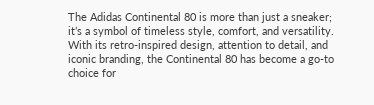The Adidas Continental 80 is more than just a sneaker; it’s a symbol of timeless style, comfort, and versatility. With its retro-inspired design, attention to detail, and iconic branding, the Continental 80 has become a go-to choice for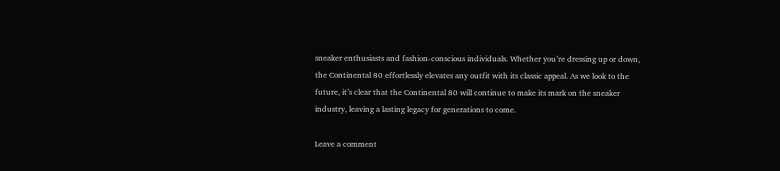sneaker enthusiasts and fashion-conscious individuals. Whether you’re dressing up or down, the Continental 80 effortlessly elevates any outfit with its classic appeal. As we look to the future, it’s clear that the Continental 80 will continue to make its mark on the sneaker industry, leaving a lasting legacy for generations to come.

Leave a comment